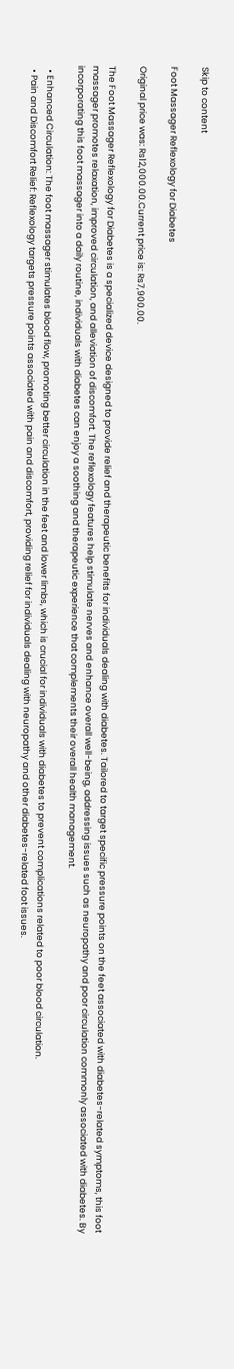Skip to content

Foot Massager Reflexology for Diabetes

Original price was: ₨12,000.00.Current price is: ₨7,900.00.

The Foot Massager Reflexology for Diabetes is a specialized device designed to provide relief and therapeutic benefits for individuals dealing with diabetes. Tailored to target specific pressure points on the feet associated with diabetes-related symptoms, this foot massager promotes relaxation, improved circulation, and alleviation of discomfort. The reflexology features help stimulate nerves and enhance overall well-being, addressing issues such as neuropathy and poor circulation commonly associated with diabetes. By incorporating this foot massager into a daily routine, individuals with diabetes can enjoy a soothing and therapeutic experience that complements their overall health management.

  • Enhanced Circulation: The foot massager stimulates blood flow, promoting better circulation in the feet and lower limbs, which is crucial for individuals with diabetes to prevent complications related to poor blood circulation.
  • Pain and Discomfort Relief: Reflexology targets pressure points associated with pain and discomfort, providing relief for individuals dealing with neuropathy and other diabetes-related foot issues.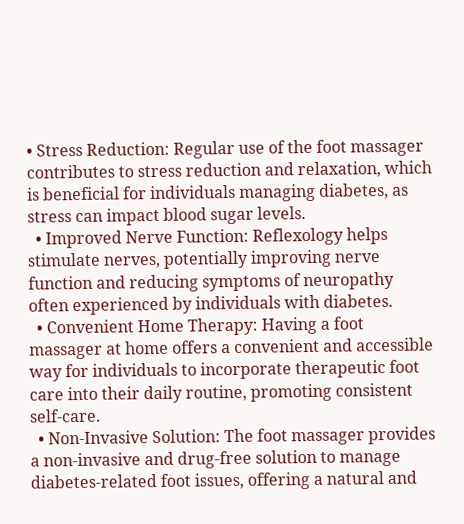• Stress Reduction: Regular use of the foot massager contributes to stress reduction and relaxation, which is beneficial for individuals managing diabetes, as stress can impact blood sugar levels.
  • Improved Nerve Function: Reflexology helps stimulate nerves, potentially improving nerve function and reducing symptoms of neuropathy often experienced by individuals with diabetes.
  • Convenient Home Therapy: Having a foot massager at home offers a convenient and accessible way for individuals to incorporate therapeutic foot care into their daily routine, promoting consistent self-care.
  • Non-Invasive Solution: The foot massager provides a non-invasive and drug-free solution to manage diabetes-related foot issues, offering a natural and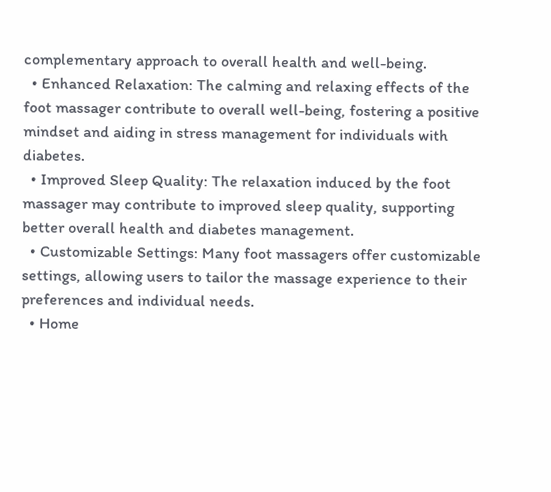complementary approach to overall health and well-being.
  • Enhanced Relaxation: The calming and relaxing effects of the foot massager contribute to overall well-being, fostering a positive mindset and aiding in stress management for individuals with diabetes.
  • Improved Sleep Quality: The relaxation induced by the foot massager may contribute to improved sleep quality, supporting better overall health and diabetes management.
  • Customizable Settings: Many foot massagers offer customizable settings, allowing users to tailor the massage experience to their preferences and individual needs.
  • Home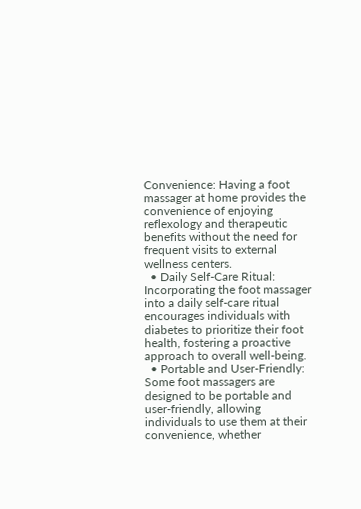Convenience: Having a foot massager at home provides the convenience of enjoying reflexology and therapeutic benefits without the need for frequent visits to external wellness centers.
  • Daily Self-Care Ritual: Incorporating the foot massager into a daily self-care ritual encourages individuals with diabetes to prioritize their foot health, fostering a proactive approach to overall well-being.
  • Portable and User-Friendly: Some foot massagers are designed to be portable and user-friendly, allowing individuals to use them at their convenience, whether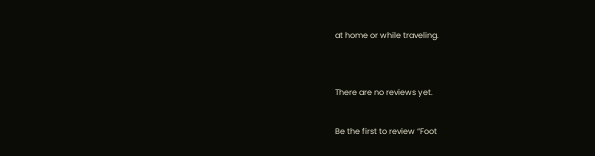at home or while traveling.


There are no reviews yet.

Be the first to review “Foot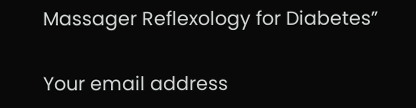Massager Reflexology for Diabetes”

Your email address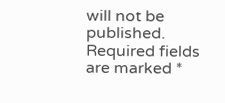will not be published. Required fields are marked *